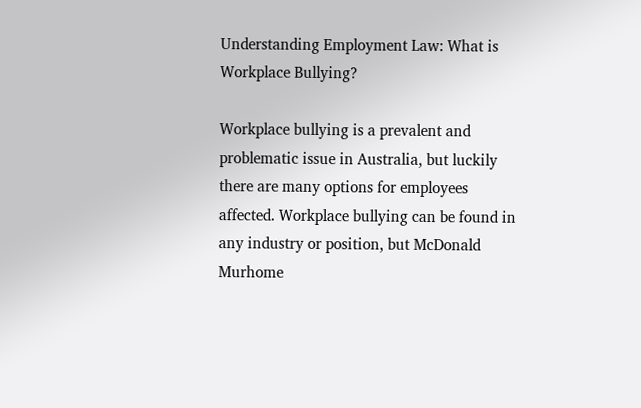Understanding Employment Law: What is Workplace Bullying?

Workplace bullying is a prevalent and problematic issue in Australia, but luckily there are many options for employees affected. Workplace bullying can be found in any industry or position, but McDonald Murhome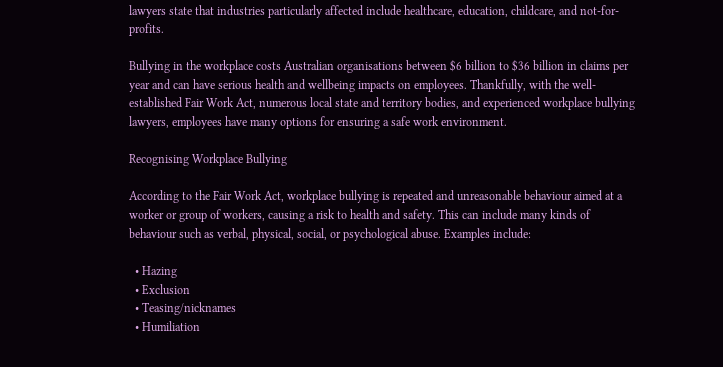lawyers state that industries particularly affected include healthcare, education, childcare, and not-for-profits.

Bullying in the workplace costs Australian organisations between $6 billion to $36 billion in claims per year and can have serious health and wellbeing impacts on employees. Thankfully, with the well-established Fair Work Act, numerous local state and territory bodies, and experienced workplace bullying lawyers, employees have many options for ensuring a safe work environment.

Recognising Workplace Bullying

According to the Fair Work Act, workplace bullying is repeated and unreasonable behaviour aimed at a worker or group of workers, causing a risk to health and safety. This can include many kinds of behaviour such as verbal, physical, social, or psychological abuse. Examples include:

  • Hazing
  • Exclusion
  • Teasing/nicknames
  • Humiliation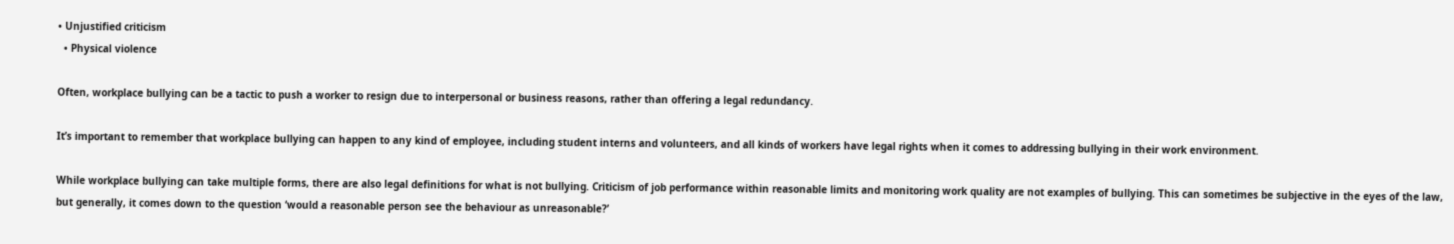• Unjustified criticism
  • Physical violence

Often, workplace bullying can be a tactic to push a worker to resign due to interpersonal or business reasons, rather than offering a legal redundancy.

It’s important to remember that workplace bullying can happen to any kind of employee, including student interns and volunteers, and all kinds of workers have legal rights when it comes to addressing bullying in their work environment.

While workplace bullying can take multiple forms, there are also legal definitions for what is not bullying. Criticism of job performance within reasonable limits and monitoring work quality are not examples of bullying. This can sometimes be subjective in the eyes of the law, but generally, it comes down to the question ‘would a reasonable person see the behaviour as unreasonable?’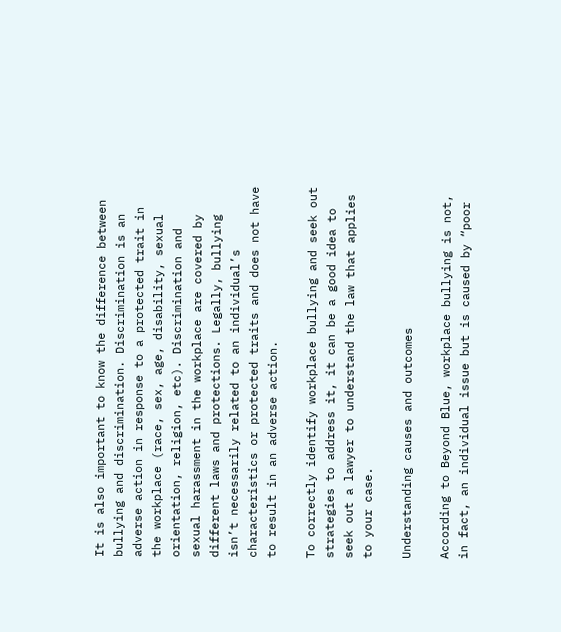It is also important to know the difference between bullying and discrimination. Discrimination is an adverse action in response to a protected trait in the workplace (race, sex, age, disability, sexual orientation, religion, etc). Discrimination and sexual harassment in the workplace are covered by different laws and protections. Legally, bullying isn’t necessarily related to an individual’s characteristics or protected traits and does not have to result in an adverse action.

To correctly identify workplace bullying and seek out strategies to address it, it can be a good idea to seek out a lawyer to understand the law that applies to your case.

Understanding causes and outcomes

According to Beyond Blue, workplace bullying is not, in fact, an individual issue but is caused by “poor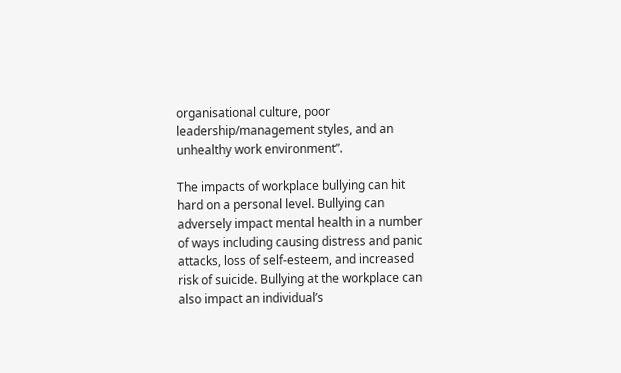organisational culture, poor leadership/management styles, and an unhealthy work environment”.

The impacts of workplace bullying can hit hard on a personal level. Bullying can adversely impact mental health in a number of ways including causing distress and panic attacks, loss of self-esteem, and increased risk of suicide. Bullying at the workplace can also impact an individual’s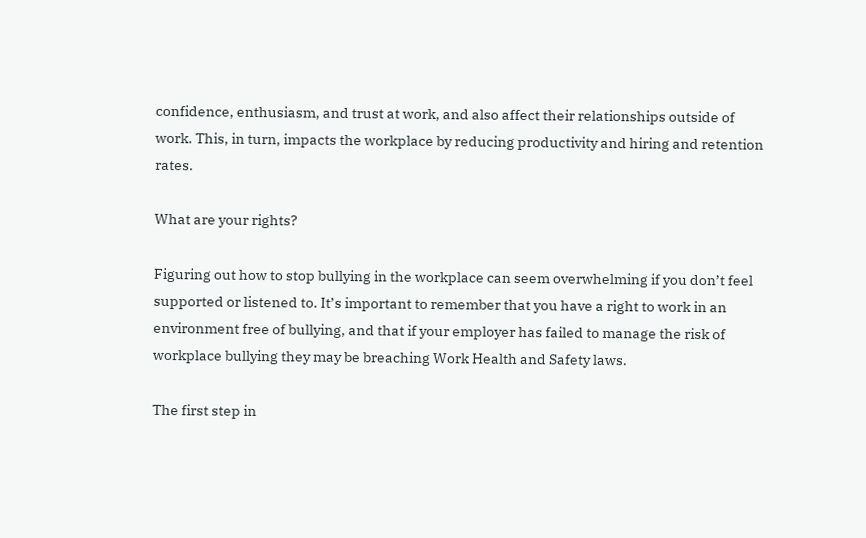confidence, enthusiasm, and trust at work, and also affect their relationships outside of work. This, in turn, impacts the workplace by reducing productivity and hiring and retention rates.

What are your rights?

Figuring out how to stop bullying in the workplace can seem overwhelming if you don’t feel supported or listened to. It’s important to remember that you have a right to work in an environment free of bullying, and that if your employer has failed to manage the risk of workplace bullying they may be breaching Work Health and Safety laws.

The first step in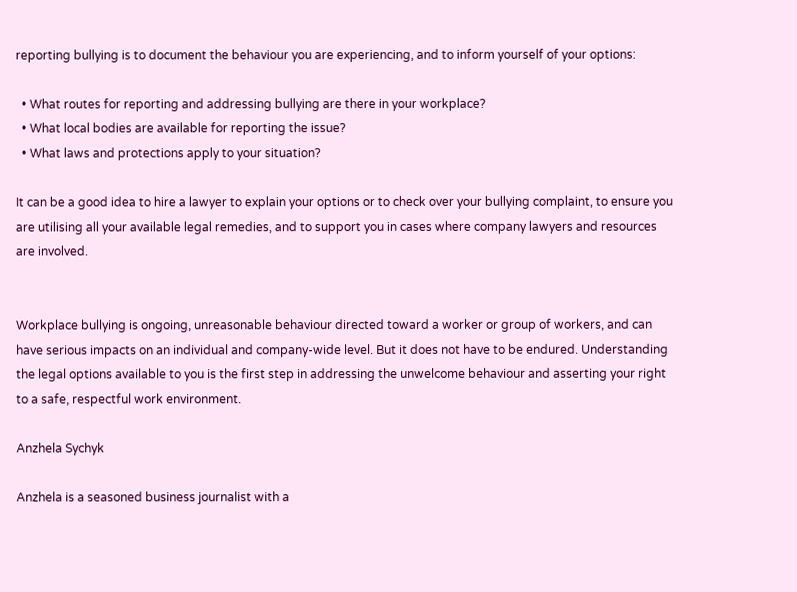reporting bullying is to document the behaviour you are experiencing, and to inform yourself of your options:

  • What routes for reporting and addressing bullying are there in your workplace?
  • What local bodies are available for reporting the issue?
  • What laws and protections apply to your situation?

It can be a good idea to hire a lawyer to explain your options or to check over your bullying complaint, to ensure you are utilising all your available legal remedies, and to support you in cases where company lawyers and resources are involved.


Workplace bullying is ongoing, unreasonable behaviour directed toward a worker or group of workers, and can have serious impacts on an individual and company-wide level. But it does not have to be endured. Understanding the legal options available to you is the first step in addressing the unwelcome behaviour and asserting your right to a safe, respectful work environment.

Anzhela Sychyk

Anzhela is a seasoned business journalist with a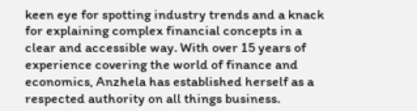keen eye for spotting industry trends and a knack for explaining complex financial concepts in a clear and accessible way. With over 15 years of experience covering the world of finance and economics, Anzhela has established herself as a respected authority on all things business.